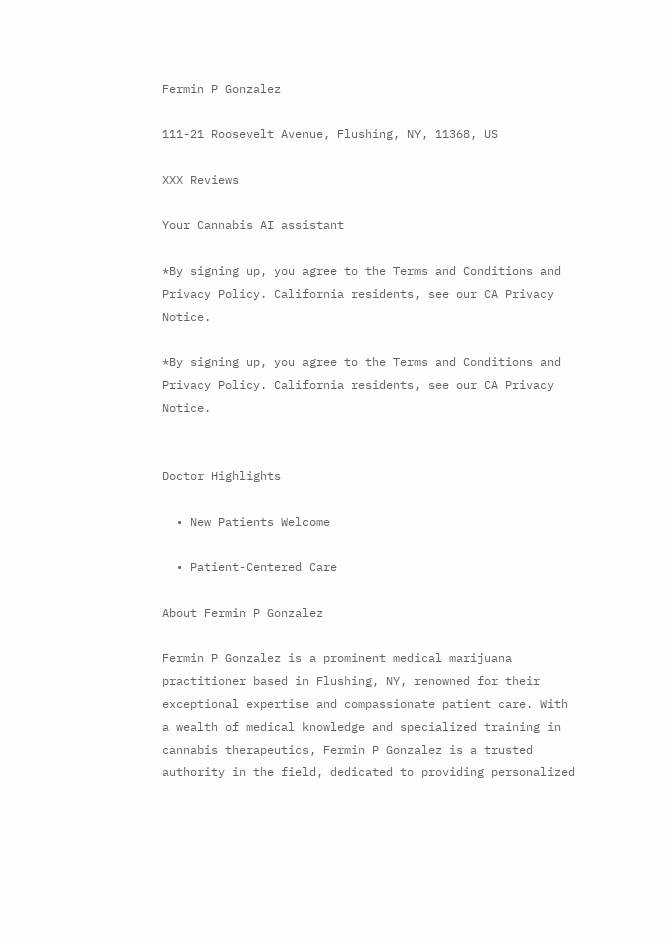Fermin P Gonzalez

111-21 Roosevelt Avenue, Flushing, NY, 11368, US

XXX Reviews

Your Cannabis AI assistant

*By signing up, you agree to the Terms and Conditions and Privacy Policy. California residents, see our CA Privacy Notice.

*By signing up, you agree to the Terms and Conditions and Privacy Policy. California residents, see our CA Privacy Notice.


Doctor Highlights

  • New Patients Welcome

  • Patient-Centered Care

About Fermin P Gonzalez

Fermin P Gonzalez is a prominent medical marijuana practitioner based in Flushing, NY, renowned for their exceptional expertise and compassionate patient care. With a wealth of medical knowledge and specialized training in cannabis therapeutics, Fermin P Gonzalez is a trusted authority in the field, dedicated to providing personalized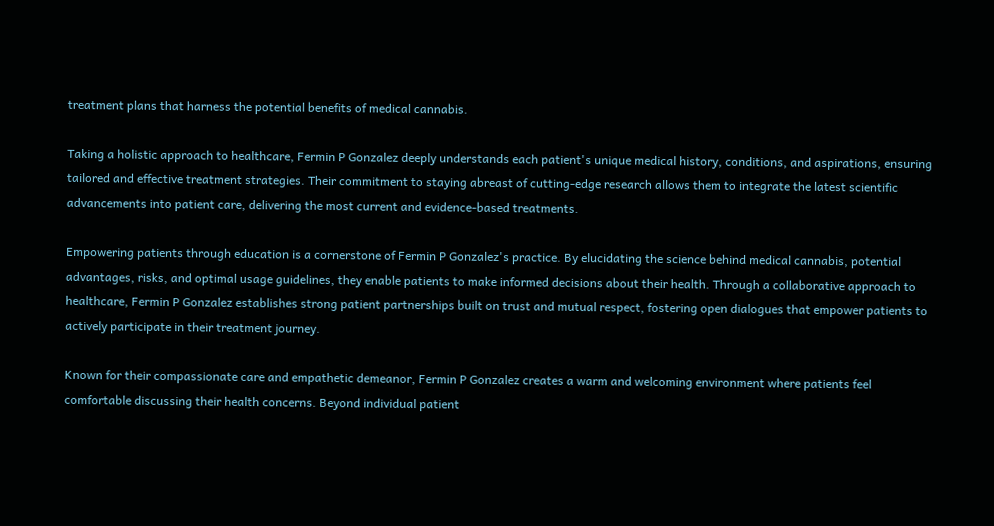treatment plans that harness the potential benefits of medical cannabis.

Taking a holistic approach to healthcare, Fermin P Gonzalez deeply understands each patient's unique medical history, conditions, and aspirations, ensuring tailored and effective treatment strategies. Their commitment to staying abreast of cutting-edge research allows them to integrate the latest scientific advancements into patient care, delivering the most current and evidence-based treatments.

Empowering patients through education is a cornerstone of Fermin P Gonzalez's practice. By elucidating the science behind medical cannabis, potential advantages, risks, and optimal usage guidelines, they enable patients to make informed decisions about their health. Through a collaborative approach to healthcare, Fermin P Gonzalez establishes strong patient partnerships built on trust and mutual respect, fostering open dialogues that empower patients to actively participate in their treatment journey.

Known for their compassionate care and empathetic demeanor, Fermin P Gonzalez creates a warm and welcoming environment where patients feel comfortable discussing their health concerns. Beyond individual patient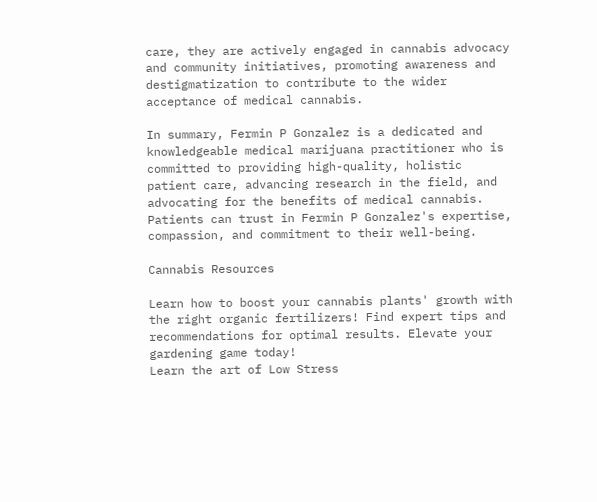care, they are actively engaged in cannabis advocacy and community initiatives, promoting awareness and destigmatization to contribute to the wider acceptance of medical cannabis.

In summary, Fermin P Gonzalez is a dedicated and knowledgeable medical marijuana practitioner who is committed to providing high-quality, holistic patient care, advancing research in the field, and advocating for the benefits of medical cannabis. Patients can trust in Fermin P Gonzalez's expertise, compassion, and commitment to their well-being.

Cannabis Resources

Learn how to boost your cannabis plants' growth with the right organic fertilizers! Find expert tips and recommendations for optimal results. Elevate your gardening game today!
Learn the art of Low Stress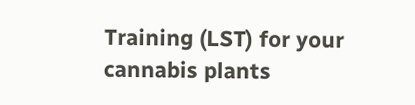Training (LST) for your cannabis plants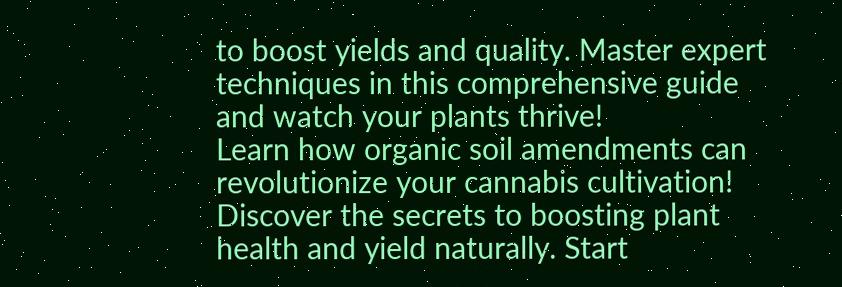to boost yields and quality. Master expert techniques in this comprehensive guide and watch your plants thrive!
Learn how organic soil amendments can revolutionize your cannabis cultivation! Discover the secrets to boosting plant health and yield naturally. Start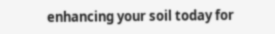enhancing your soil today for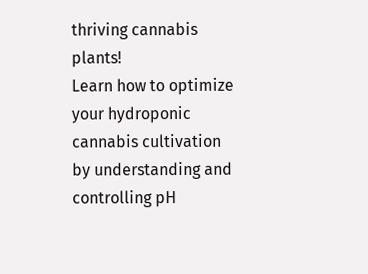thriving cannabis plants!
Learn how to optimize your hydroponic cannabis cultivation by understanding and controlling pH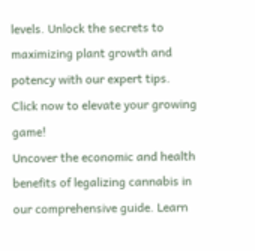levels. Unlock the secrets to maximizing plant growth and potency with our expert tips. Click now to elevate your growing game!
Uncover the economic and health benefits of legalizing cannabis in our comprehensive guide. Learn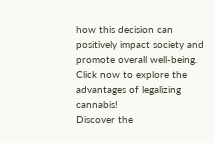how this decision can positively impact society and promote overall well-being. Click now to explore the advantages of legalizing cannabis!
Discover the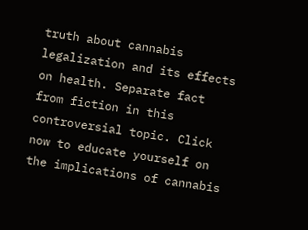truth about cannabis legalization and its effects on health. Separate fact from fiction in this controversial topic. Click now to educate yourself on the implications of cannabis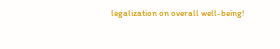legalization on overall well-being!